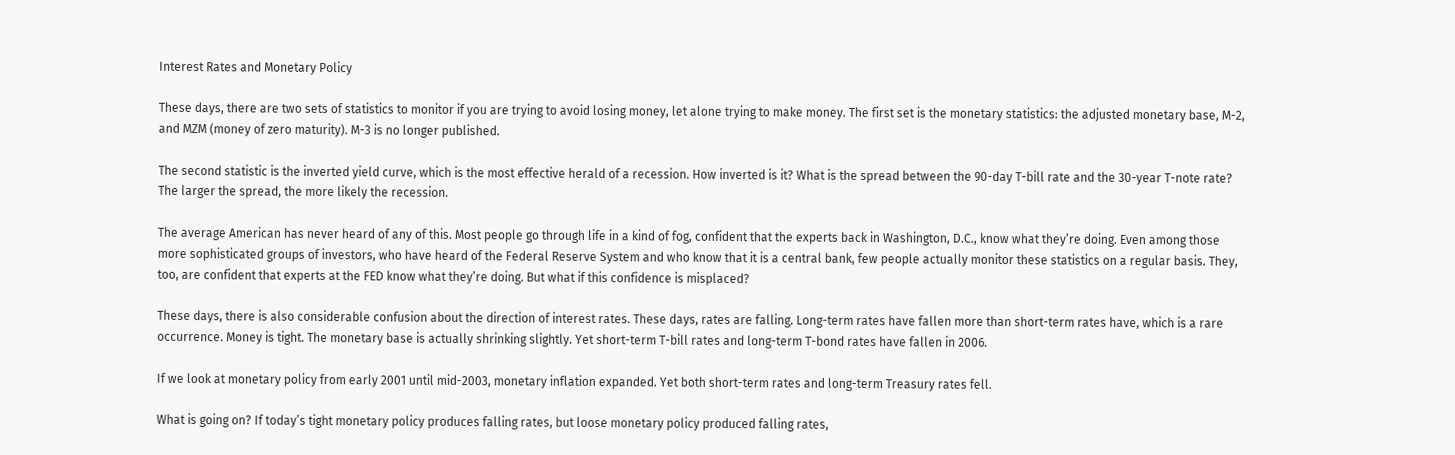Interest Rates and Monetary Policy

These days, there are two sets of statistics to monitor if you are trying to avoid losing money, let alone trying to make money. The first set is the monetary statistics: the adjusted monetary base, M-2, and MZM (money of zero maturity). M-3 is no longer published.

The second statistic is the inverted yield curve, which is the most effective herald of a recession. How inverted is it? What is the spread between the 90-day T-bill rate and the 30-year T-note rate? The larger the spread, the more likely the recession.

The average American has never heard of any of this. Most people go through life in a kind of fog, confident that the experts back in Washington, D.C., know what they’re doing. Even among those more sophisticated groups of investors, who have heard of the Federal Reserve System and who know that it is a central bank, few people actually monitor these statistics on a regular basis. They, too, are confident that experts at the FED know what they’re doing. But what if this confidence is misplaced?

These days, there is also considerable confusion about the direction of interest rates. These days, rates are falling. Long-term rates have fallen more than short-term rates have, which is a rare occurrence. Money is tight. The monetary base is actually shrinking slightly. Yet short-term T-bill rates and long-term T-bond rates have fallen in 2006.

If we look at monetary policy from early 2001 until mid-2003, monetary inflation expanded. Yet both short-term rates and long-term Treasury rates fell.

What is going on? If today’s tight monetary policy produces falling rates, but loose monetary policy produced falling rates,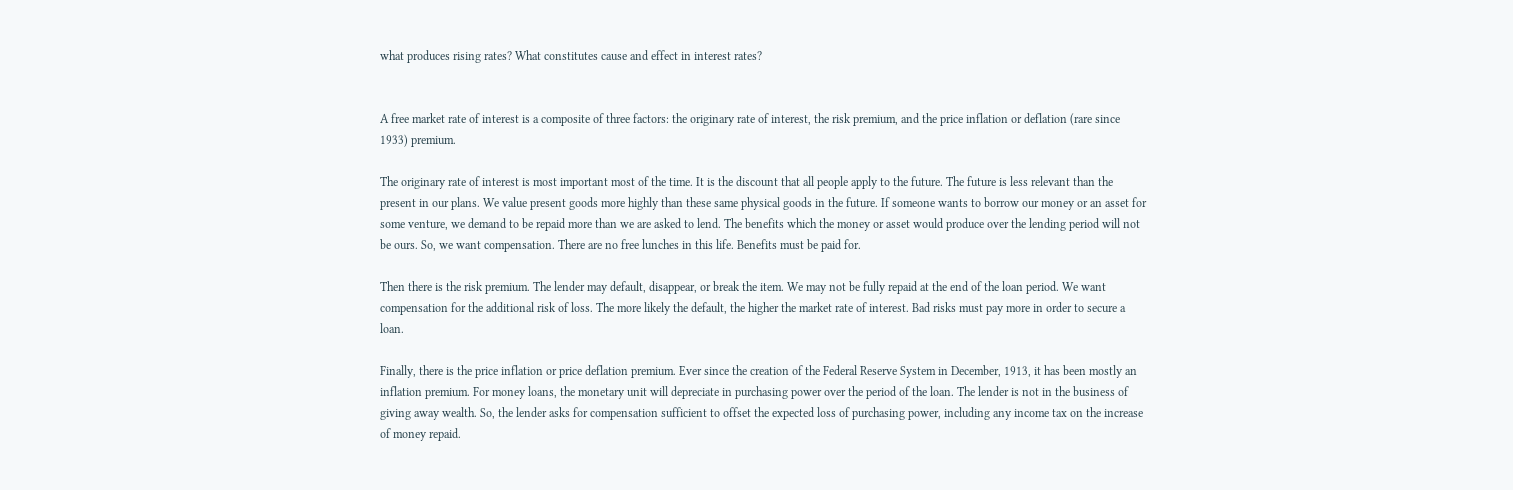what produces rising rates? What constitutes cause and effect in interest rates?


A free market rate of interest is a composite of three factors: the originary rate of interest, the risk premium, and the price inflation or deflation (rare since 1933) premium.

The originary rate of interest is most important most of the time. It is the discount that all people apply to the future. The future is less relevant than the present in our plans. We value present goods more highly than these same physical goods in the future. If someone wants to borrow our money or an asset for some venture, we demand to be repaid more than we are asked to lend. The benefits which the money or asset would produce over the lending period will not be ours. So, we want compensation. There are no free lunches in this life. Benefits must be paid for.

Then there is the risk premium. The lender may default, disappear, or break the item. We may not be fully repaid at the end of the loan period. We want compensation for the additional risk of loss. The more likely the default, the higher the market rate of interest. Bad risks must pay more in order to secure a loan.

Finally, there is the price inflation or price deflation premium. Ever since the creation of the Federal Reserve System in December, 1913, it has been mostly an inflation premium. For money loans, the monetary unit will depreciate in purchasing power over the period of the loan. The lender is not in the business of giving away wealth. So, the lender asks for compensation sufficient to offset the expected loss of purchasing power, including any income tax on the increase of money repaid.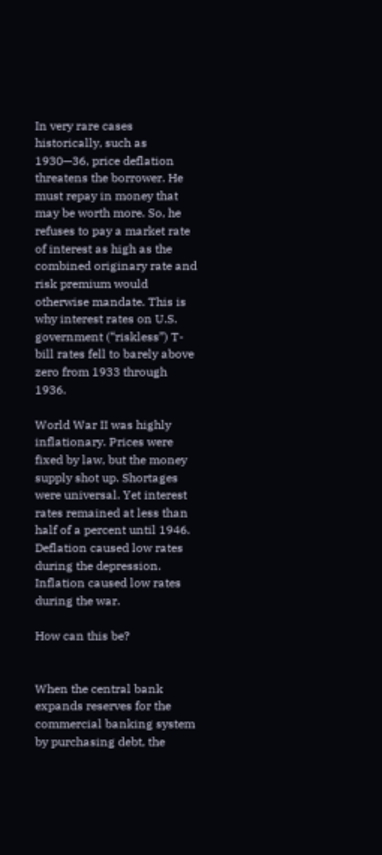In very rare cases historically, such as 1930—36, price deflation threatens the borrower. He must repay in money that may be worth more. So, he refuses to pay a market rate of interest as high as the combined originary rate and risk premium would otherwise mandate. This is why interest rates on U.S. government (“riskless”) T-bill rates fell to barely above zero from 1933 through 1936.

World War II was highly inflationary. Prices were fixed by law, but the money supply shot up. Shortages were universal. Yet interest rates remained at less than half of a percent until 1946. Deflation caused low rates during the depression. Inflation caused low rates during the war.

How can this be?


When the central bank expands reserves for the commercial banking system by purchasing debt, the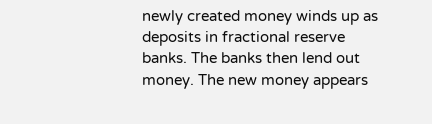newly created money winds up as deposits in fractional reserve banks. The banks then lend out money. The new money appears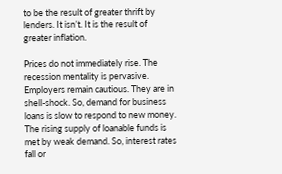to be the result of greater thrift by lenders. It isn’t. It is the result of greater inflation.

Prices do not immediately rise. The recession mentality is pervasive. Employers remain cautious. They are in shell-shock. So, demand for business loans is slow to respond to new money. The rising supply of loanable funds is met by weak demand. So, interest rates fall or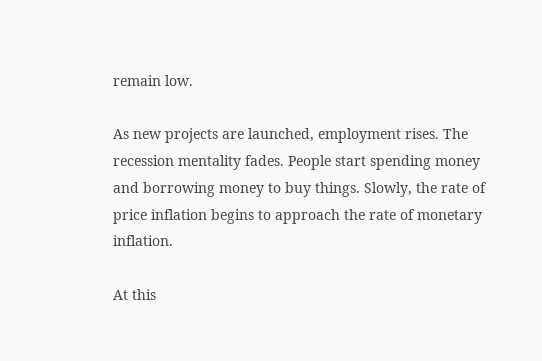remain low.

As new projects are launched, employment rises. The recession mentality fades. People start spending money and borrowing money to buy things. Slowly, the rate of price inflation begins to approach the rate of monetary inflation.

At this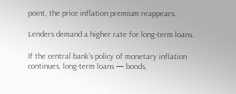point, the price inflation premium reappears.

Lenders demand a higher rate for long-term loans.

If the central bank’s policy of monetary inflation continues, long-term loans — bonds,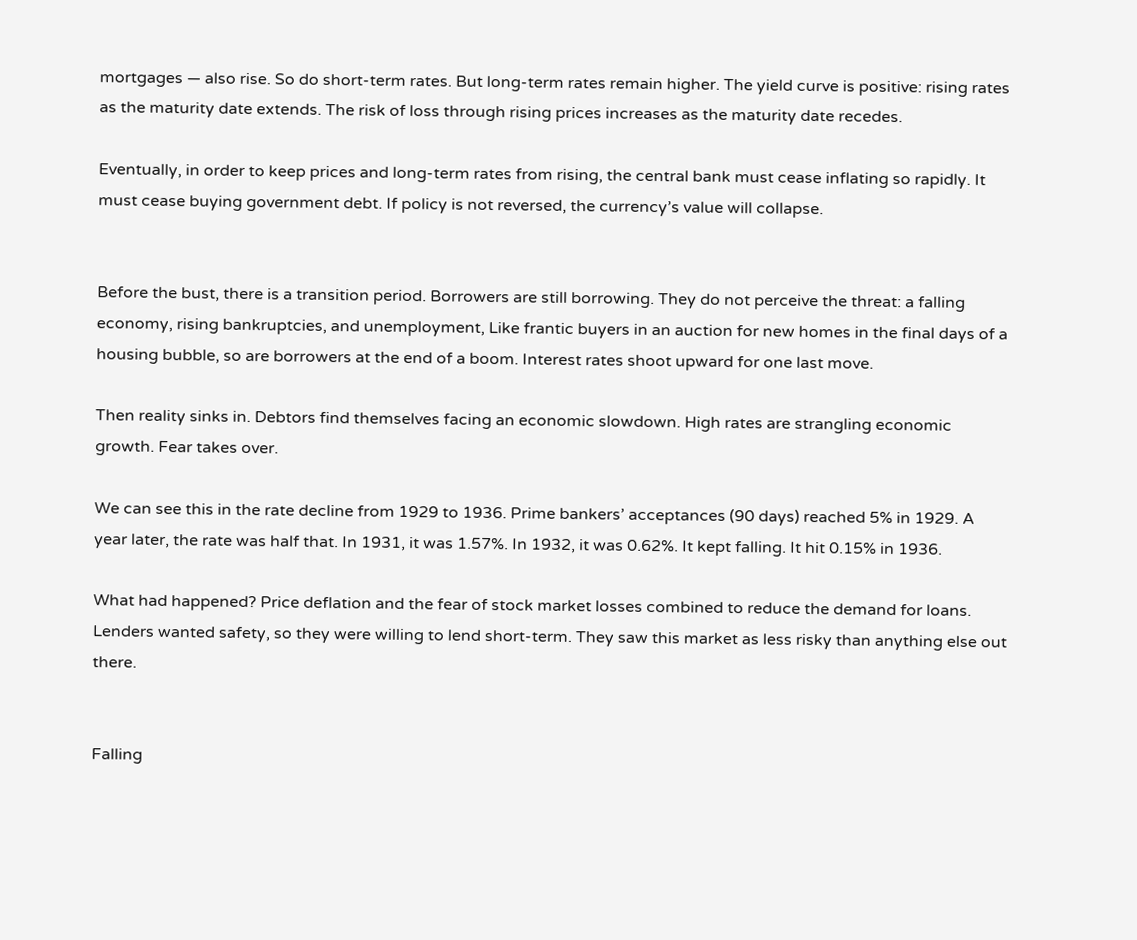mortgages — also rise. So do short-term rates. But long-term rates remain higher. The yield curve is positive: rising rates as the maturity date extends. The risk of loss through rising prices increases as the maturity date recedes.

Eventually, in order to keep prices and long-term rates from rising, the central bank must cease inflating so rapidly. It must cease buying government debt. If policy is not reversed, the currency’s value will collapse.


Before the bust, there is a transition period. Borrowers are still borrowing. They do not perceive the threat: a falling economy, rising bankruptcies, and unemployment, Like frantic buyers in an auction for new homes in the final days of a housing bubble, so are borrowers at the end of a boom. Interest rates shoot upward for one last move.

Then reality sinks in. Debtors find themselves facing an economic slowdown. High rates are strangling economic growth. Fear takes over.

We can see this in the rate decline from 1929 to 1936. Prime bankers’ acceptances (90 days) reached 5% in 1929. A year later, the rate was half that. In 1931, it was 1.57%. In 1932, it was 0.62%. It kept falling. It hit 0.15% in 1936.

What had happened? Price deflation and the fear of stock market losses combined to reduce the demand for loans. Lenders wanted safety, so they were willing to lend short-term. They saw this market as less risky than anything else out there.


Falling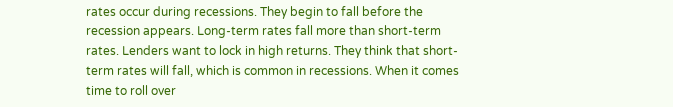rates occur during recessions. They begin to fall before the recession appears. Long-term rates fall more than short-term rates. Lenders want to lock in high returns. They think that short-term rates will fall, which is common in recessions. When it comes time to roll over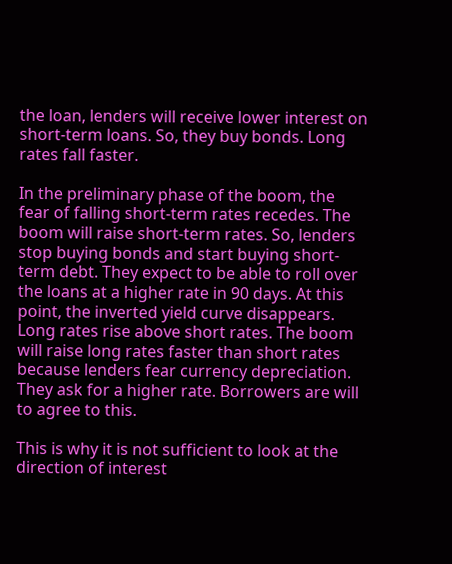the loan, lenders will receive lower interest on short-term loans. So, they buy bonds. Long rates fall faster.

In the preliminary phase of the boom, the fear of falling short-term rates recedes. The boom will raise short-term rates. So, lenders stop buying bonds and start buying short-term debt. They expect to be able to roll over the loans at a higher rate in 90 days. At this point, the inverted yield curve disappears. Long rates rise above short rates. The boom will raise long rates faster than short rates because lenders fear currency depreciation. They ask for a higher rate. Borrowers are will to agree to this.

This is why it is not sufficient to look at the direction of interest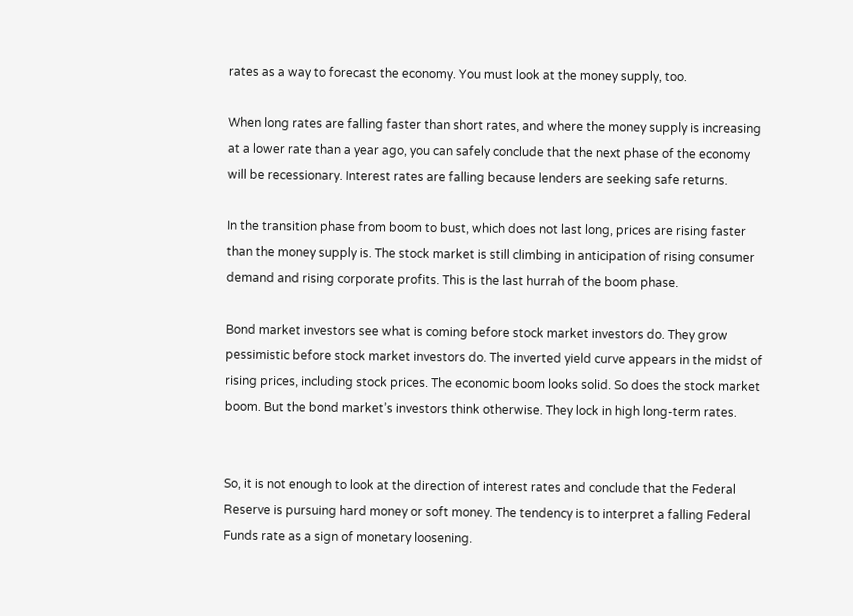rates as a way to forecast the economy. You must look at the money supply, too.

When long rates are falling faster than short rates, and where the money supply is increasing at a lower rate than a year ago, you can safely conclude that the next phase of the economy will be recessionary. Interest rates are falling because lenders are seeking safe returns.

In the transition phase from boom to bust, which does not last long, prices are rising faster than the money supply is. The stock market is still climbing in anticipation of rising consumer demand and rising corporate profits. This is the last hurrah of the boom phase.

Bond market investors see what is coming before stock market investors do. They grow pessimistic before stock market investors do. The inverted yield curve appears in the midst of rising prices, including stock prices. The economic boom looks solid. So does the stock market boom. But the bond market’s investors think otherwise. They lock in high long-term rates.


So, it is not enough to look at the direction of interest rates and conclude that the Federal Reserve is pursuing hard money or soft money. The tendency is to interpret a falling Federal Funds rate as a sign of monetary loosening.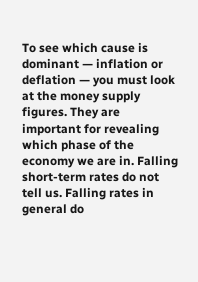To see which cause is dominant — inflation or deflation — you must look at the money supply figures. They are important for revealing which phase of the economy we are in. Falling short-term rates do not tell us. Falling rates in general do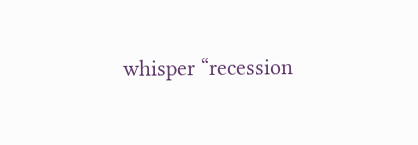whisper “recession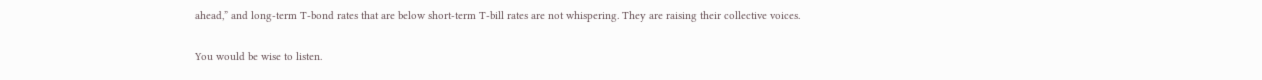ahead,” and long-term T-bond rates that are below short-term T-bill rates are not whispering. They are raising their collective voices.

You would be wise to listen.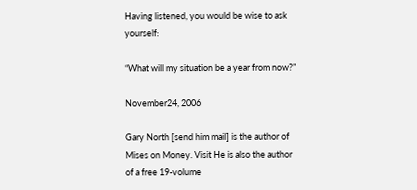Having listened, you would be wise to ask yourself:

“What will my situation be a year from now?”

November24, 2006

Gary North [send him mail] is the author of Mises on Money. Visit He is also the author of a free 19-volume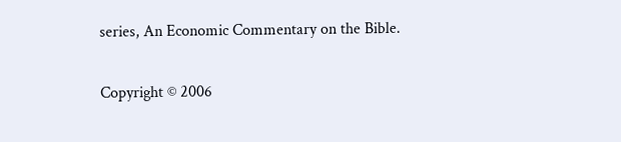series, An Economic Commentary on the Bible.

Copyright © 2006